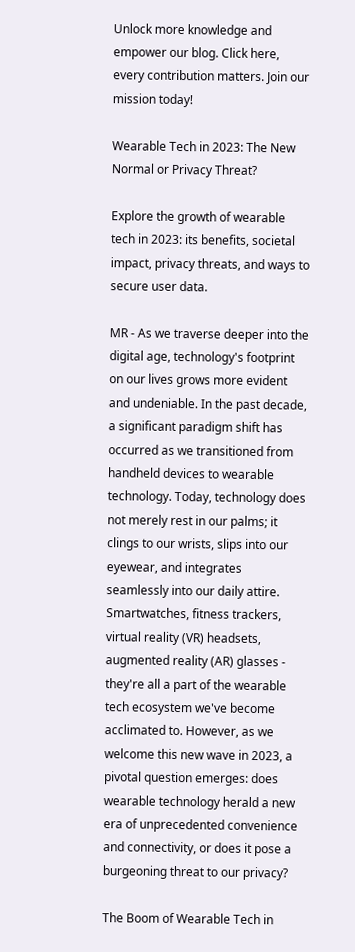Unlock more knowledge and empower our blog. Click here, every contribution matters. Join our mission today!

Wearable Tech in 2023: The New Normal or Privacy Threat?

Explore the growth of wearable tech in 2023: its benefits, societal impact, privacy threats, and ways to secure user data.

MR - As we traverse deeper into the digital age, technology's footprint on our lives grows more evident and undeniable. In the past decade, a significant paradigm shift has occurred as we transitioned from handheld devices to wearable technology. Today, technology does not merely rest in our palms; it clings to our wrists, slips into our eyewear, and integrates seamlessly into our daily attire. Smartwatches, fitness trackers, virtual reality (VR) headsets, augmented reality (AR) glasses - they're all a part of the wearable tech ecosystem we've become acclimated to. However, as we welcome this new wave in 2023, a pivotal question emerges: does wearable technology herald a new era of unprecedented convenience and connectivity, or does it pose a burgeoning threat to our privacy?

The Boom of Wearable Tech in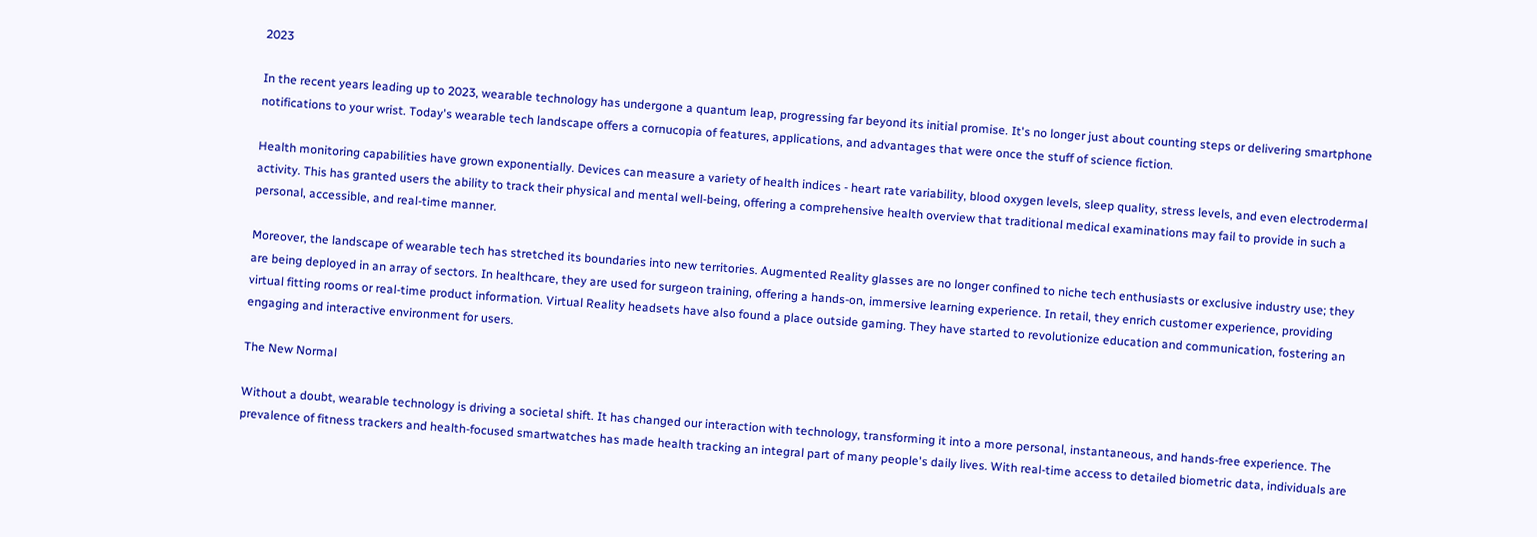2023

In the recent years leading up to 2023, wearable technology has undergone a quantum leap, progressing far beyond its initial promise. It's no longer just about counting steps or delivering smartphone notifications to your wrist. Today's wearable tech landscape offers a cornucopia of features, applications, and advantages that were once the stuff of science fiction.

Health monitoring capabilities have grown exponentially. Devices can measure a variety of health indices - heart rate variability, blood oxygen levels, sleep quality, stress levels, and even electrodermal activity. This has granted users the ability to track their physical and mental well-being, offering a comprehensive health overview that traditional medical examinations may fail to provide in such a personal, accessible, and real-time manner.

Moreover, the landscape of wearable tech has stretched its boundaries into new territories. Augmented Reality glasses are no longer confined to niche tech enthusiasts or exclusive industry use; they are being deployed in an array of sectors. In healthcare, they are used for surgeon training, offering a hands-on, immersive learning experience. In retail, they enrich customer experience, providing virtual fitting rooms or real-time product information. Virtual Reality headsets have also found a place outside gaming. They have started to revolutionize education and communication, fostering an engaging and interactive environment for users.

The New Normal

Without a doubt, wearable technology is driving a societal shift. It has changed our interaction with technology, transforming it into a more personal, instantaneous, and hands-free experience. The prevalence of fitness trackers and health-focused smartwatches has made health tracking an integral part of many people's daily lives. With real-time access to detailed biometric data, individuals are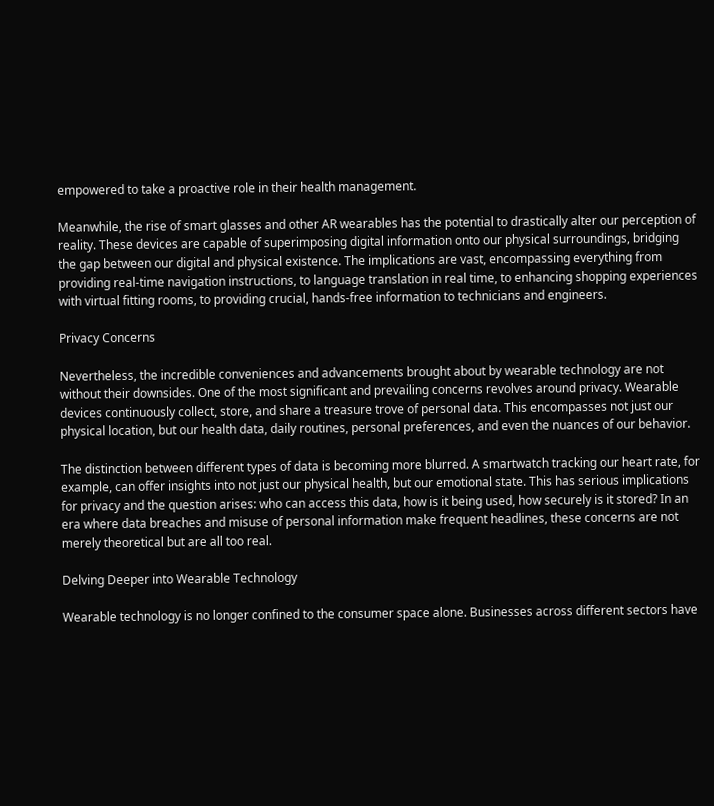empowered to take a proactive role in their health management.

Meanwhile, the rise of smart glasses and other AR wearables has the potential to drastically alter our perception of reality. These devices are capable of superimposing digital information onto our physical surroundings, bridging the gap between our digital and physical existence. The implications are vast, encompassing everything from providing real-time navigation instructions, to language translation in real time, to enhancing shopping experiences with virtual fitting rooms, to providing crucial, hands-free information to technicians and engineers.

Privacy Concerns

Nevertheless, the incredible conveniences and advancements brought about by wearable technology are not without their downsides. One of the most significant and prevailing concerns revolves around privacy. Wearable devices continuously collect, store, and share a treasure trove of personal data. This encompasses not just our physical location, but our health data, daily routines, personal preferences, and even the nuances of our behavior.

The distinction between different types of data is becoming more blurred. A smartwatch tracking our heart rate, for example, can offer insights into not just our physical health, but our emotional state. This has serious implications for privacy and the question arises: who can access this data, how is it being used, how securely is it stored? In an era where data breaches and misuse of personal information make frequent headlines, these concerns are not merely theoretical but are all too real.

Delving Deeper into Wearable Technology

Wearable technology is no longer confined to the consumer space alone. Businesses across different sectors have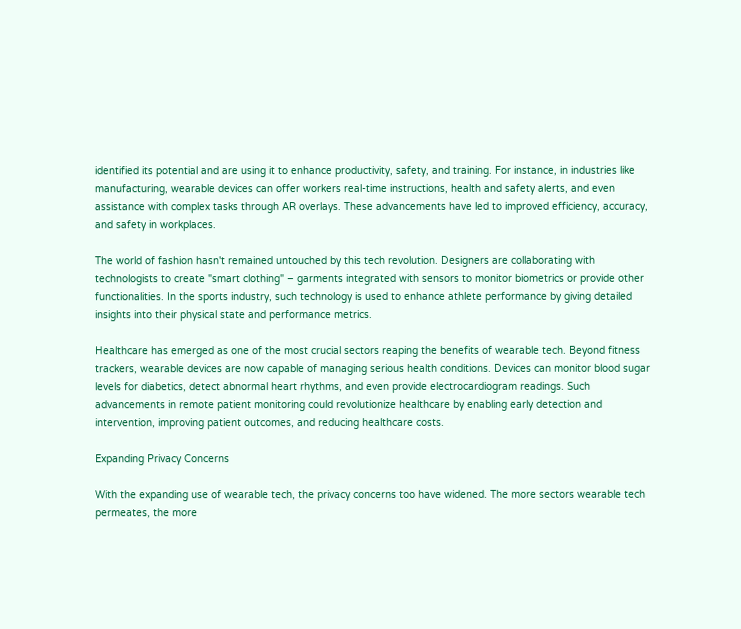identified its potential and are using it to enhance productivity, safety, and training. For instance, in industries like manufacturing, wearable devices can offer workers real-time instructions, health and safety alerts, and even assistance with complex tasks through AR overlays. These advancements have led to improved efficiency, accuracy, and safety in workplaces.

The world of fashion hasn't remained untouched by this tech revolution. Designers are collaborating with technologists to create "smart clothing" – garments integrated with sensors to monitor biometrics or provide other functionalities. In the sports industry, such technology is used to enhance athlete performance by giving detailed insights into their physical state and performance metrics.

Healthcare has emerged as one of the most crucial sectors reaping the benefits of wearable tech. Beyond fitness trackers, wearable devices are now capable of managing serious health conditions. Devices can monitor blood sugar levels for diabetics, detect abnormal heart rhythms, and even provide electrocardiogram readings. Such advancements in remote patient monitoring could revolutionize healthcare by enabling early detection and intervention, improving patient outcomes, and reducing healthcare costs.

Expanding Privacy Concerns

With the expanding use of wearable tech, the privacy concerns too have widened. The more sectors wearable tech permeates, the more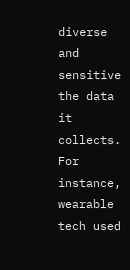diverse and sensitive the data it collects. For instance, wearable tech used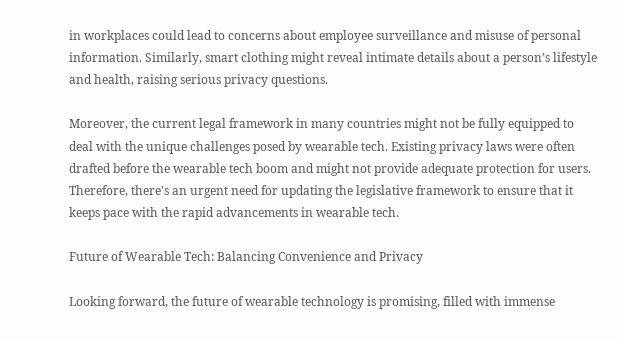in workplaces could lead to concerns about employee surveillance and misuse of personal information. Similarly, smart clothing might reveal intimate details about a person’s lifestyle and health, raising serious privacy questions.

Moreover, the current legal framework in many countries might not be fully equipped to deal with the unique challenges posed by wearable tech. Existing privacy laws were often drafted before the wearable tech boom and might not provide adequate protection for users. Therefore, there's an urgent need for updating the legislative framework to ensure that it keeps pace with the rapid advancements in wearable tech.

Future of Wearable Tech: Balancing Convenience and Privacy

Looking forward, the future of wearable technology is promising, filled with immense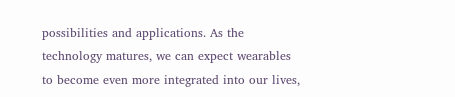possibilities and applications. As the technology matures, we can expect wearables to become even more integrated into our lives,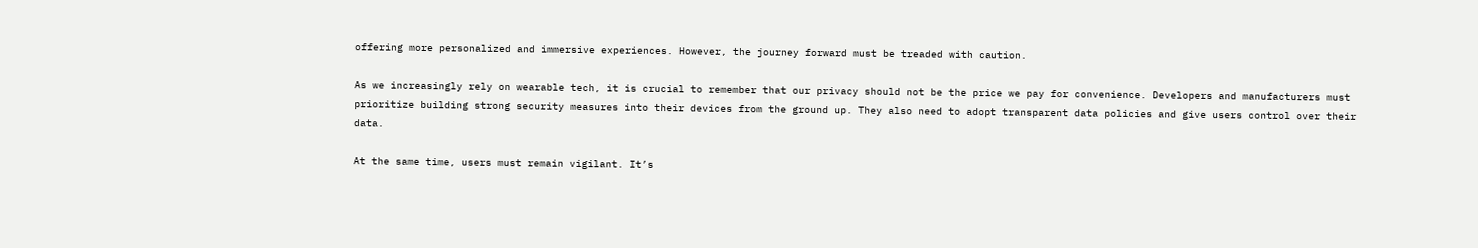offering more personalized and immersive experiences. However, the journey forward must be treaded with caution.

As we increasingly rely on wearable tech, it is crucial to remember that our privacy should not be the price we pay for convenience. Developers and manufacturers must prioritize building strong security measures into their devices from the ground up. They also need to adopt transparent data policies and give users control over their data.

At the same time, users must remain vigilant. It’s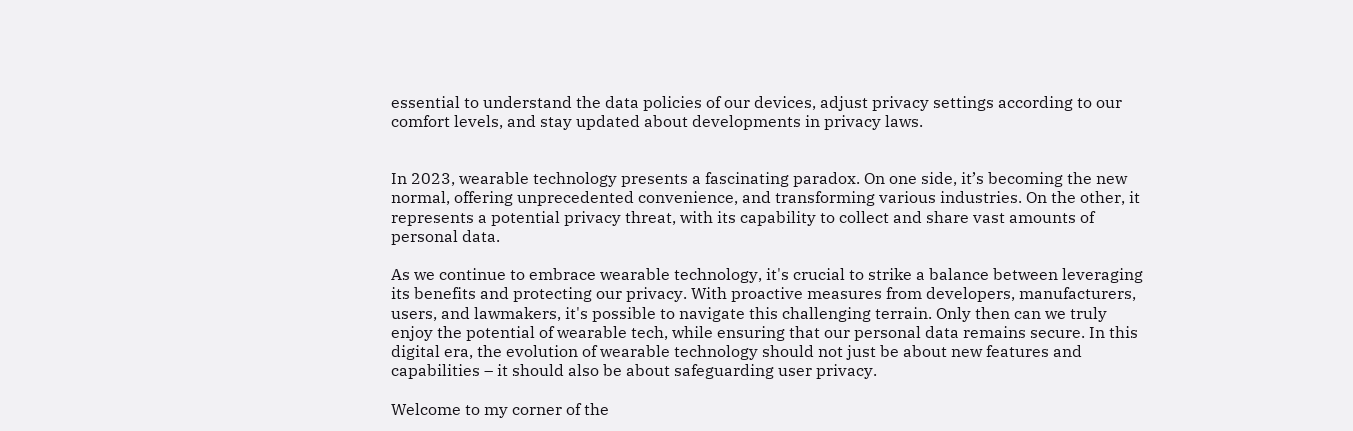essential to understand the data policies of our devices, adjust privacy settings according to our comfort levels, and stay updated about developments in privacy laws.


In 2023, wearable technology presents a fascinating paradox. On one side, it’s becoming the new normal, offering unprecedented convenience, and transforming various industries. On the other, it represents a potential privacy threat, with its capability to collect and share vast amounts of personal data.

As we continue to embrace wearable technology, it's crucial to strike a balance between leveraging its benefits and protecting our privacy. With proactive measures from developers, manufacturers, users, and lawmakers, it's possible to navigate this challenging terrain. Only then can we truly enjoy the potential of wearable tech, while ensuring that our personal data remains secure. In this digital era, the evolution of wearable technology should not just be about new features and capabilities – it should also be about safeguarding user privacy.

Welcome to my corner of the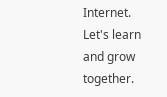Internet. Let's learn and grow together.